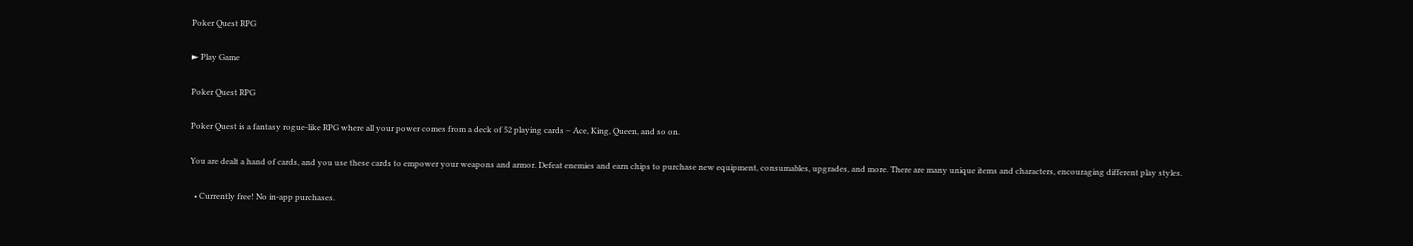Poker Quest RPG

► Play Game

Poker Quest RPG

Poker Quest is a fantasy rogue-like RPG where all your power comes from a deck of 52 playing cards – Ace, King, Queen, and so on.

You are dealt a hand of cards, and you use these cards to empower your weapons and armor. Defeat enemies and earn chips to purchase new equipment, consumables, upgrades, and more. There are many unique items and characters, encouraging different play styles.

  • Currently free! No in-app purchases.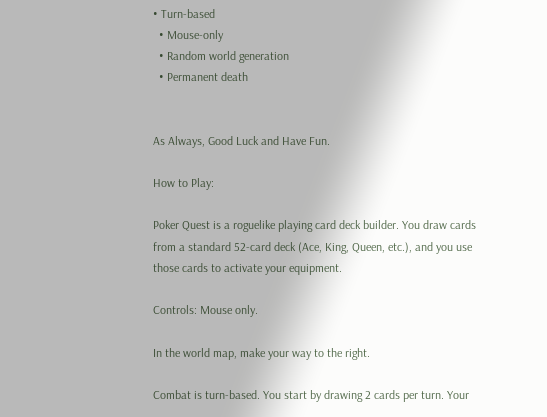• Turn-based
  • Mouse-only
  • Random world generation
  • Permanent death


As Always, Good Luck and Have Fun.

How to Play:

Poker Quest is a roguelike playing card deck builder. You draw cards from a standard 52-card deck (Ace, King, Queen, etc.), and you use those cards to activate your equipment.

Controls: Mouse only.

In the world map, make your way to the right.

Combat is turn-based. You start by drawing 2 cards per turn. Your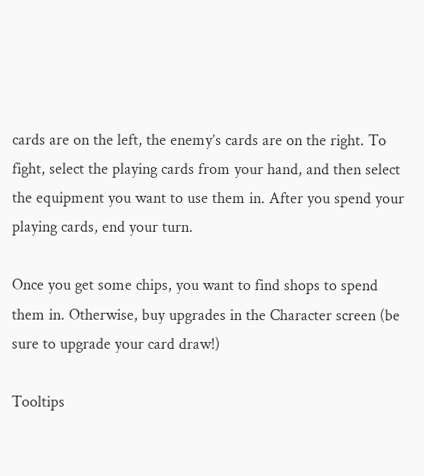cards are on the left, the enemy’s cards are on the right. To fight, select the playing cards from your hand, and then select the equipment you want to use them in. After you spend your playing cards, end your turn.

Once you get some chips, you want to find shops to spend them in. Otherwise, buy upgrades in the Character screen (be sure to upgrade your card draw!)

Tooltips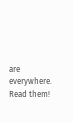are everywhere. Read them!